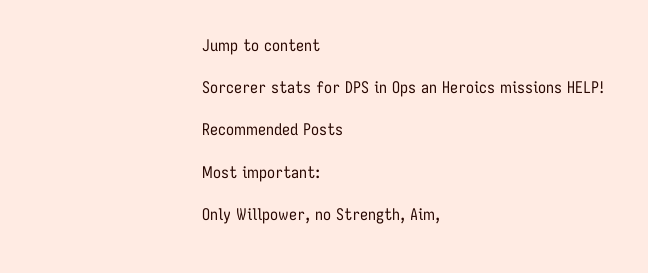Jump to content

Sorcerer stats for DPS in Ops an Heroics missions HELP!

Recommended Posts

Most important:

Only Willpower, no Strength, Aim,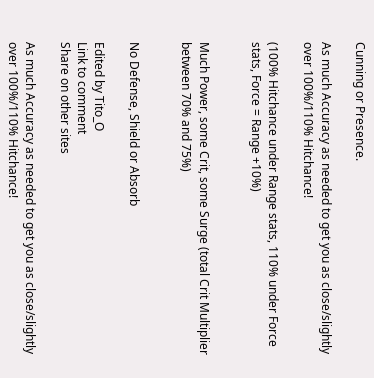Cunning or Presence.

As much Accuracy as needed to get you as close/slightly over 100%/110% Hitchance!

(100% Hitchance under Range stats, 110% under Force stats, Force = Range +10%)


Much Power, some Crit, some Surge (total Crit Multiplier between 70% and 75%)


No Defense, Shield or Absorb

Edited by Tito_O
Link to comment
Share on other sites

As much Accuracy as needed to get you as close/slightly over 100%/110% Hitchance!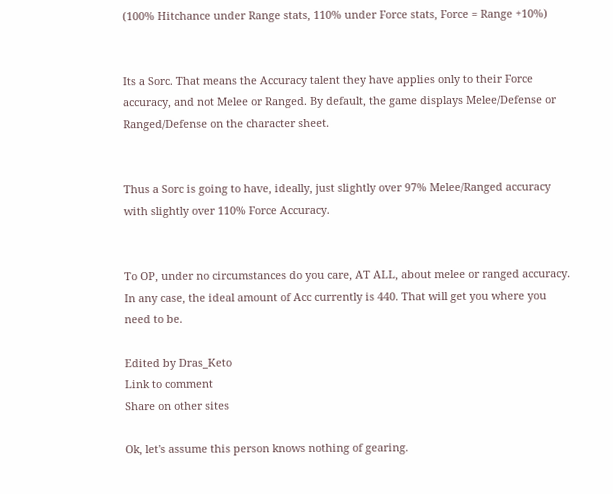(100% Hitchance under Range stats, 110% under Force stats, Force = Range +10%)


Its a Sorc. That means the Accuracy talent they have applies only to their Force accuracy, and not Melee or Ranged. By default, the game displays Melee/Defense or Ranged/Defense on the character sheet.


Thus a Sorc is going to have, ideally, just slightly over 97% Melee/Ranged accuracy with slightly over 110% Force Accuracy.


To OP, under no circumstances do you care, AT ALL, about melee or ranged accuracy. In any case, the ideal amount of Acc currently is 440. That will get you where you need to be.

Edited by Dras_Keto
Link to comment
Share on other sites

Ok, let's assume this person knows nothing of gearing.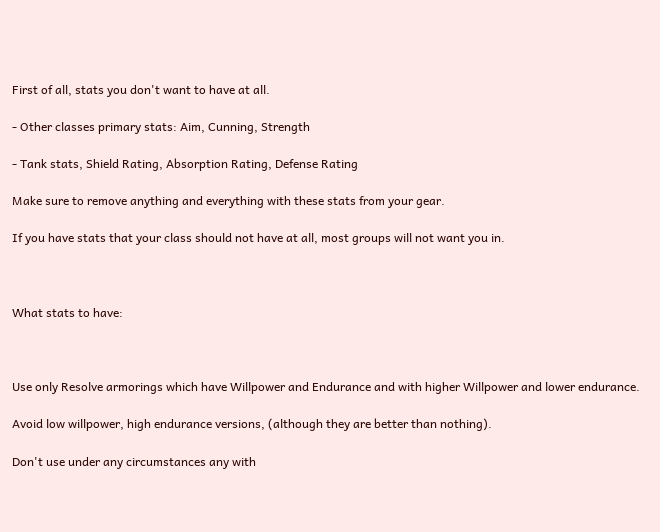First of all, stats you don't want to have at all.

- Other classes primary stats: Aim, Cunning, Strength

- Tank stats, Shield Rating, Absorption Rating, Defense Rating

Make sure to remove anything and everything with these stats from your gear.

If you have stats that your class should not have at all, most groups will not want you in.



What stats to have:



Use only Resolve armorings which have Willpower and Endurance and with higher Willpower and lower endurance.

Avoid low willpower, high endurance versions, (although they are better than nothing).

Don't use under any circumstances any with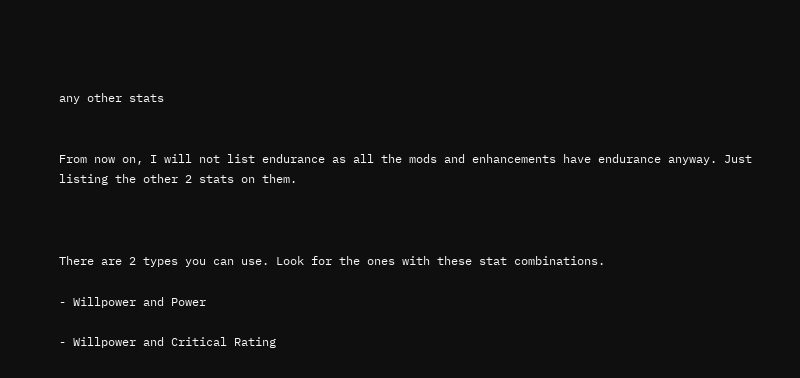any other stats


From now on, I will not list endurance as all the mods and enhancements have endurance anyway. Just listing the other 2 stats on them.



There are 2 types you can use. Look for the ones with these stat combinations.

- Willpower and Power

- Willpower and Critical Rating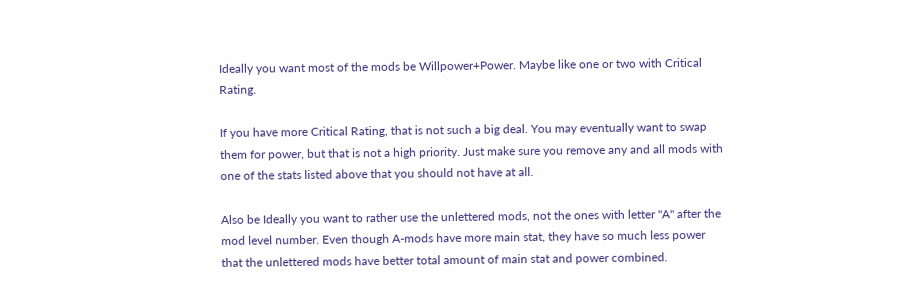Ideally you want most of the mods be Willpower+Power. Maybe like one or two with Critical Rating.

If you have more Critical Rating, that is not such a big deal. You may eventually want to swap them for power, but that is not a high priority. Just make sure you remove any and all mods with one of the stats listed above that you should not have at all.

Also be Ideally you want to rather use the unlettered mods, not the ones with letter "A" after the mod level number. Even though A-mods have more main stat, they have so much less power that the unlettered mods have better total amount of main stat and power combined.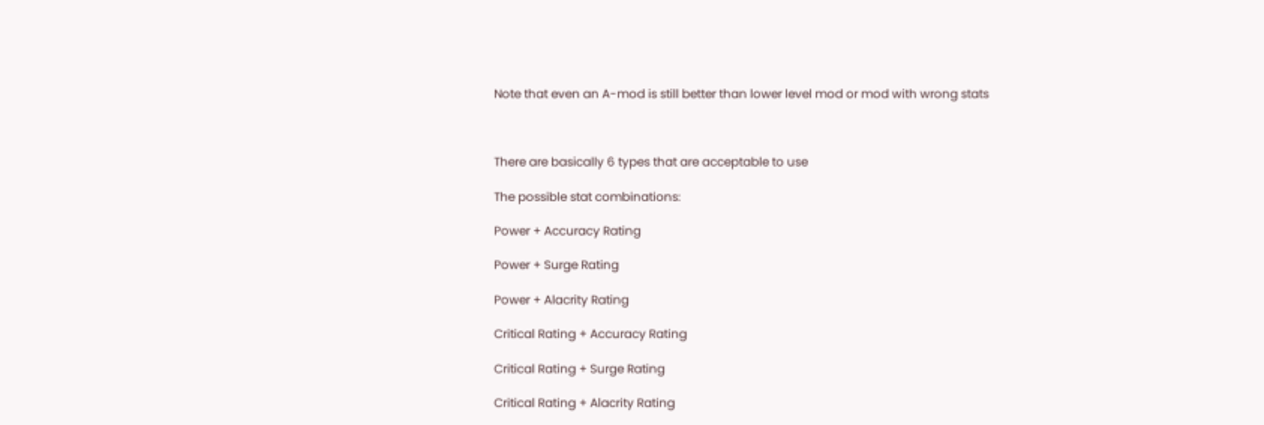Note that even an A-mod is still better than lower level mod or mod with wrong stats



There are basically 6 types that are acceptable to use

The possible stat combinations:

Power + Accuracy Rating

Power + Surge Rating

Power + Alacrity Rating

Critical Rating + Accuracy Rating

Critical Rating + Surge Rating

Critical Rating + Alacrity Rating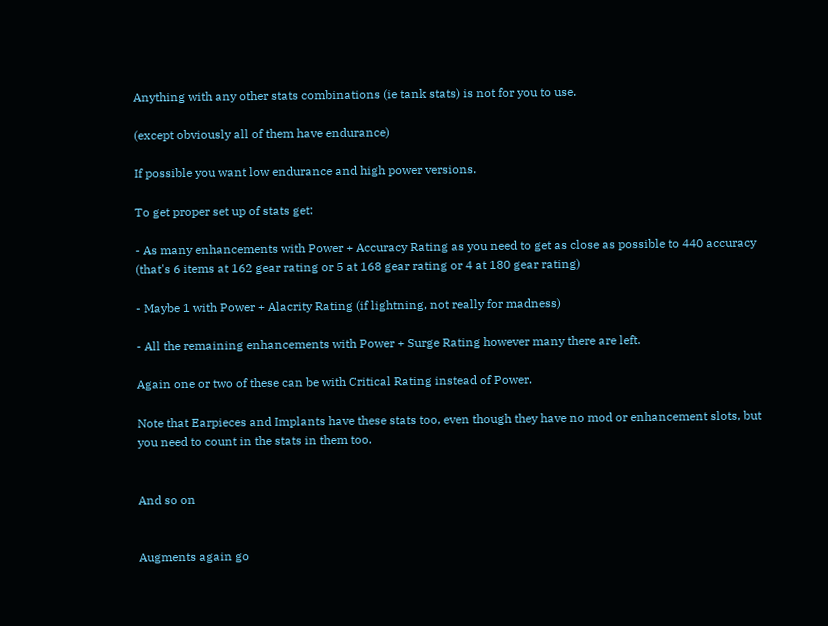Anything with any other stats combinations (ie tank stats) is not for you to use.

(except obviously all of them have endurance)

If possible you want low endurance and high power versions.

To get proper set up of stats get:

- As many enhancements with Power + Accuracy Rating as you need to get as close as possible to 440 accuracy (that's 6 items at 162 gear rating or 5 at 168 gear rating or 4 at 180 gear rating)

- Maybe 1 with Power + Alacrity Rating (if lightning, not really for madness)

- All the remaining enhancements with Power + Surge Rating however many there are left.

Again one or two of these can be with Critical Rating instead of Power.

Note that Earpieces and Implants have these stats too, even though they have no mod or enhancement slots, but you need to count in the stats in them too.


And so on


Augments again go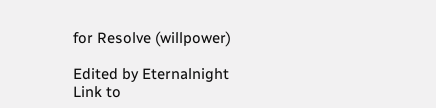for Resolve (willpower)

Edited by Eternalnight
Link to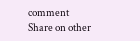comment
Share on other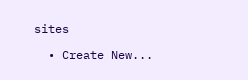sites

  • Create New...